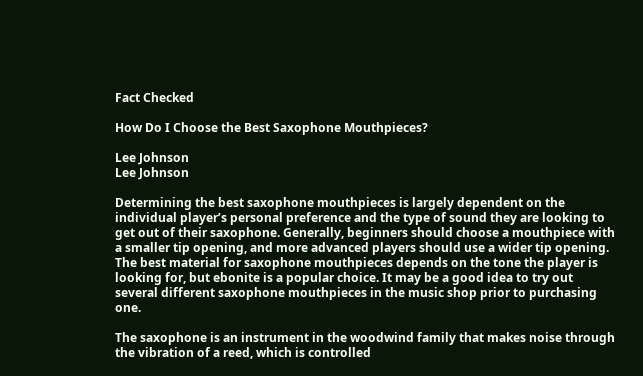Fact Checked

How Do I Choose the Best Saxophone Mouthpieces?

Lee Johnson
Lee Johnson

Determining the best saxophone mouthpieces is largely dependent on the individual player’s personal preference and the type of sound they are looking to get out of their saxophone. Generally, beginners should choose a mouthpiece with a smaller tip opening, and more advanced players should use a wider tip opening. The best material for saxophone mouthpieces depends on the tone the player is looking for, but ebonite is a popular choice. It may be a good idea to try out several different saxophone mouthpieces in the music shop prior to purchasing one.

The saxophone is an instrument in the woodwind family that makes noise through the vibration of a reed, which is controlled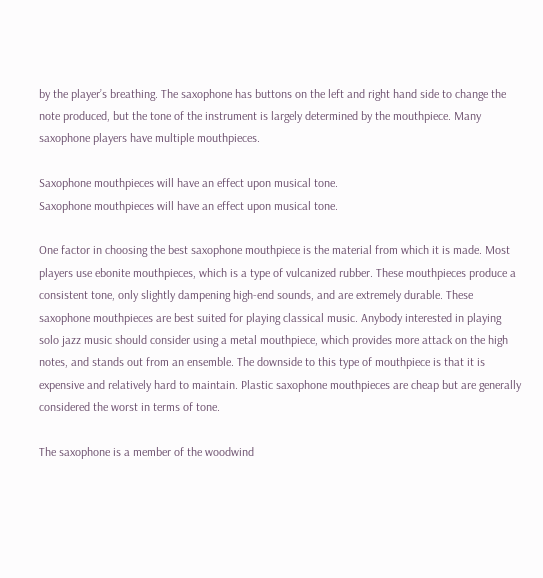by the player’s breathing. The saxophone has buttons on the left and right hand side to change the note produced, but the tone of the instrument is largely determined by the mouthpiece. Many saxophone players have multiple mouthpieces.

Saxophone mouthpieces will have an effect upon musical tone.
Saxophone mouthpieces will have an effect upon musical tone.

One factor in choosing the best saxophone mouthpiece is the material from which it is made. Most players use ebonite mouthpieces, which is a type of vulcanized rubber. These mouthpieces produce a consistent tone, only slightly dampening high-end sounds, and are extremely durable. These saxophone mouthpieces are best suited for playing classical music. Anybody interested in playing solo jazz music should consider using a metal mouthpiece, which provides more attack on the high notes, and stands out from an ensemble. The downside to this type of mouthpiece is that it is expensive and relatively hard to maintain. Plastic saxophone mouthpieces are cheap but are generally considered the worst in terms of tone.

The saxophone is a member of the woodwind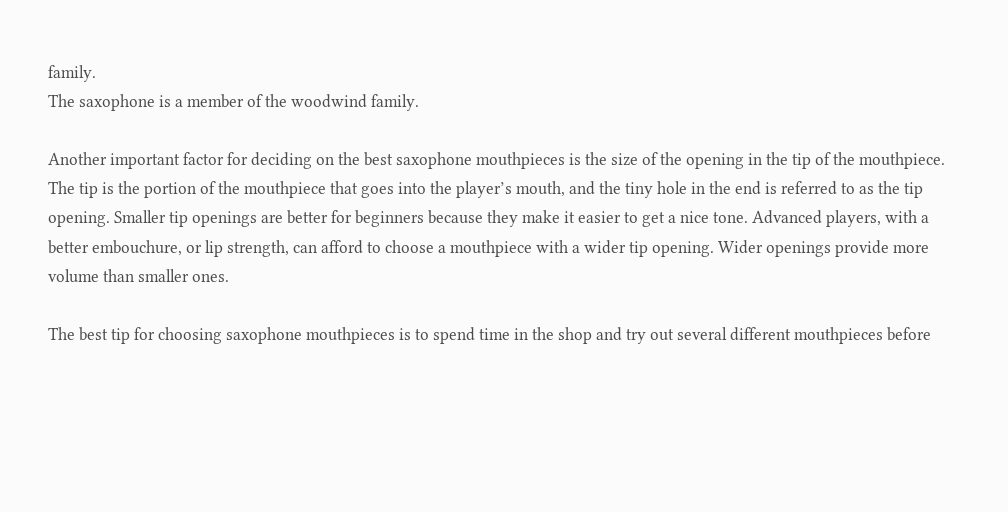family.
The saxophone is a member of the woodwind family.

Another important factor for deciding on the best saxophone mouthpieces is the size of the opening in the tip of the mouthpiece. The tip is the portion of the mouthpiece that goes into the player’s mouth, and the tiny hole in the end is referred to as the tip opening. Smaller tip openings are better for beginners because they make it easier to get a nice tone. Advanced players, with a better embouchure, or lip strength, can afford to choose a mouthpiece with a wider tip opening. Wider openings provide more volume than smaller ones.

The best tip for choosing saxophone mouthpieces is to spend time in the shop and try out several different mouthpieces before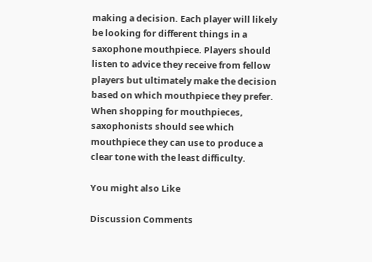making a decision. Each player will likely be looking for different things in a saxophone mouthpiece. Players should listen to advice they receive from fellow players but ultimately make the decision based on which mouthpiece they prefer. When shopping for mouthpieces, saxophonists should see which mouthpiece they can use to produce a clear tone with the least difficulty.

You might also Like

Discussion Comments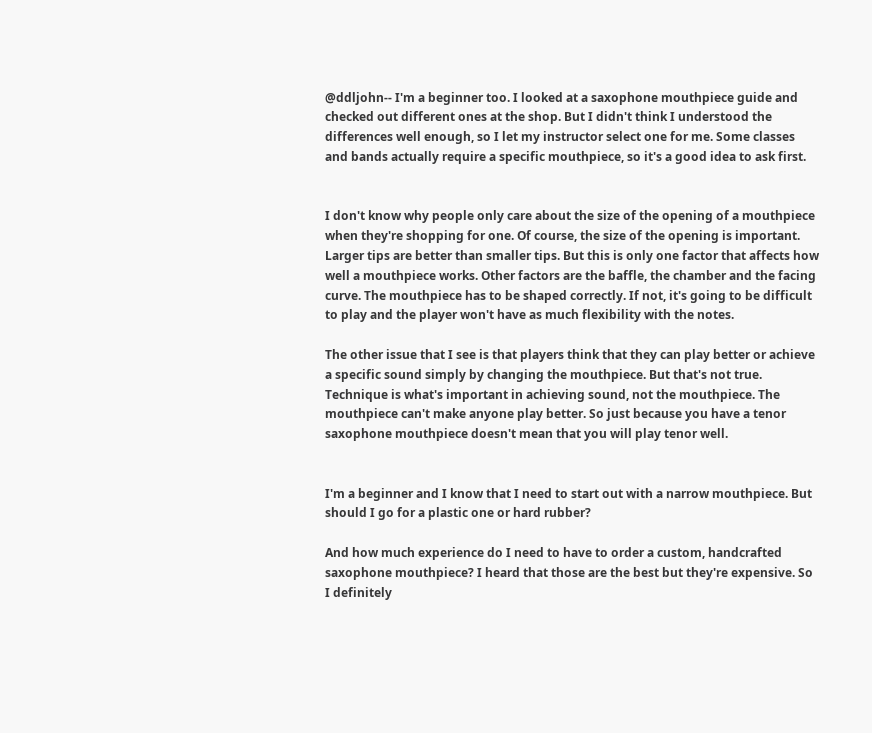@ddljohn-- I'm a beginner too. I looked at a saxophone mouthpiece guide and checked out different ones at the shop. But I didn't think I understood the differences well enough, so I let my instructor select one for me. Some classes and bands actually require a specific mouthpiece, so it's a good idea to ask first.


I don't know why people only care about the size of the opening of a mouthpiece when they're shopping for one. Of course, the size of the opening is important. Larger tips are better than smaller tips. But this is only one factor that affects how well a mouthpiece works. Other factors are the baffle, the chamber and the facing curve. The mouthpiece has to be shaped correctly. If not, it's going to be difficult to play and the player won't have as much flexibility with the notes.

The other issue that I see is that players think that they can play better or achieve a specific sound simply by changing the mouthpiece. But that's not true. Technique is what's important in achieving sound, not the mouthpiece. The mouthpiece can't make anyone play better. So just because you have a tenor saxophone mouthpiece doesn't mean that you will play tenor well.


I'm a beginner and I know that I need to start out with a narrow mouthpiece. But should I go for a plastic one or hard rubber?

And how much experience do I need to have to order a custom, handcrafted saxophone mouthpiece? I heard that those are the best but they're expensive. So I definitely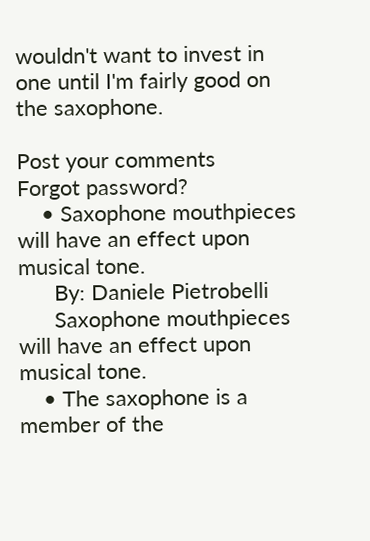wouldn't want to invest in one until I'm fairly good on the saxophone.

Post your comments
Forgot password?
    • Saxophone mouthpieces will have an effect upon musical tone.
      By: Daniele Pietrobelli
      Saxophone mouthpieces will have an effect upon musical tone.
    • The saxophone is a member of the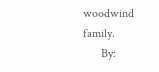woodwind family.
      By: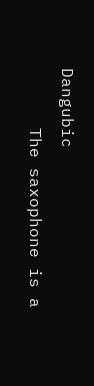Dangubic
      The saxophone is a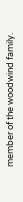member of the woodwind family.